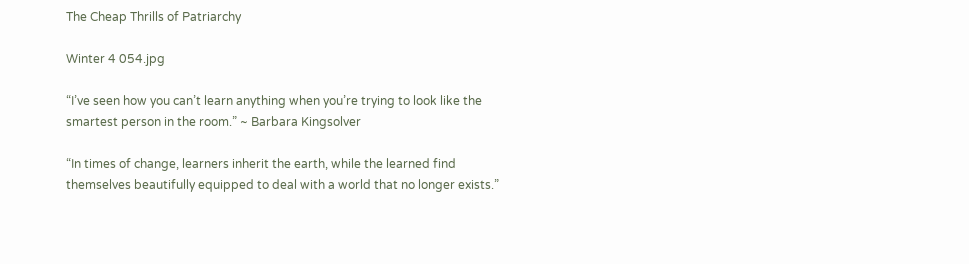The Cheap Thrills of Patriarchy

Winter 4 054.jpg

“I’ve seen how you can’t learn anything when you’re trying to look like the smartest person in the room.” ~ Barbara Kingsolver

“In times of change, learners inherit the earth, while the learned find themselves beautifully equipped to deal with a world that no longer exists.”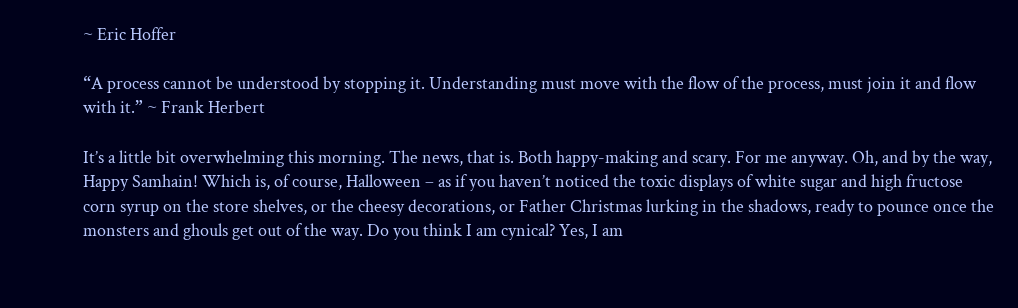~ Eric Hoffer

“A process cannot be understood by stopping it. Understanding must move with the flow of the process, must join it and flow with it.” ~ Frank Herbert

It’s a little bit overwhelming this morning. The news, that is. Both happy-making and scary. For me anyway. Oh, and by the way, Happy Samhain! Which is, of course, Halloween – as if you haven’t noticed the toxic displays of white sugar and high fructose corn syrup on the store shelves, or the cheesy decorations, or Father Christmas lurking in the shadows, ready to pounce once the monsters and ghouls get out of the way. Do you think I am cynical? Yes, I am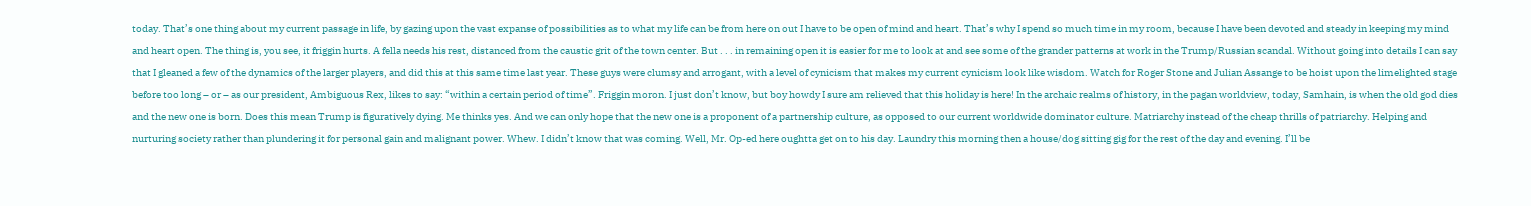today. That’s one thing about my current passage in life, by gazing upon the vast expanse of possibilities as to what my life can be from here on out I have to be open of mind and heart. That’s why I spend so much time in my room, because I have been devoted and steady in keeping my mind and heart open. The thing is, you see, it friggin hurts. A fella needs his rest, distanced from the caustic grit of the town center. But . . . in remaining open it is easier for me to look at and see some of the grander patterns at work in the Trump/Russian scandal. Without going into details I can say that I gleaned a few of the dynamics of the larger players, and did this at this same time last year. These guys were clumsy and arrogant, with a level of cynicism that makes my current cynicism look like wisdom. Watch for Roger Stone and Julian Assange to be hoist upon the limelighted stage before too long – or – as our president, Ambiguous Rex, likes to say: “within a certain period of time”. Friggin moron. I just don’t know, but boy howdy I sure am relieved that this holiday is here! In the archaic realms of history, in the pagan worldview, today, Samhain, is when the old god dies and the new one is born. Does this mean Trump is figuratively dying. Me thinks yes. And we can only hope that the new one is a proponent of a partnership culture, as opposed to our current worldwide dominator culture. Matriarchy instead of the cheap thrills of patriarchy. Helping and nurturing society rather than plundering it for personal gain and malignant power. Whew. I didn’t know that was coming. Well, Mr. Op-ed here oughtta get on to his day. Laundry this morning then a house/dog sitting gig for the rest of the day and evening. I’ll be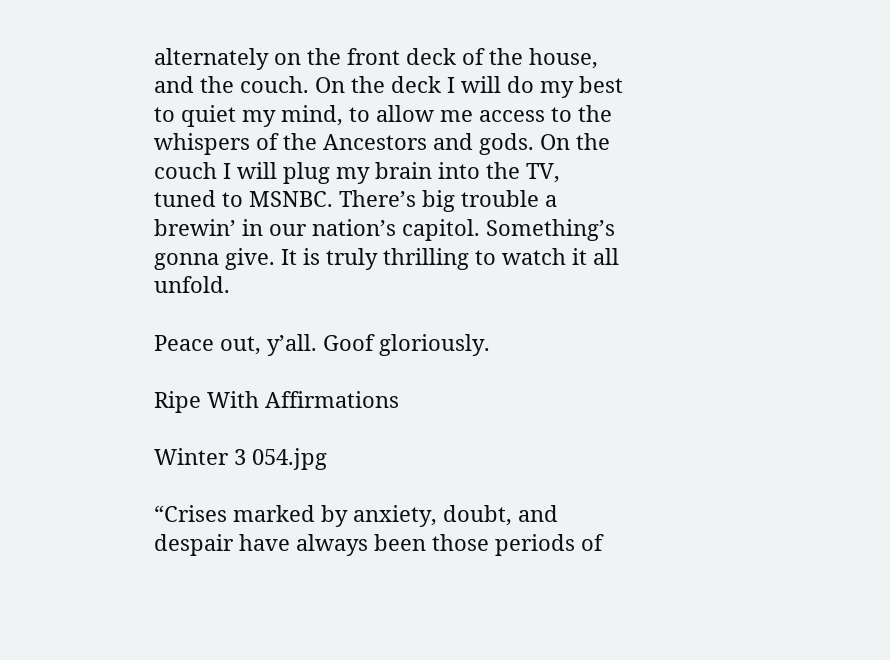alternately on the front deck of the house, and the couch. On the deck I will do my best to quiet my mind, to allow me access to the whispers of the Ancestors and gods. On the couch I will plug my brain into the TV, tuned to MSNBC. There’s big trouble a brewin’ in our nation’s capitol. Something’s gonna give. It is truly thrilling to watch it all unfold.

Peace out, y’all. Goof gloriously.

Ripe With Affirmations

Winter 3 054.jpg

“Crises marked by anxiety, doubt, and despair have always been those periods of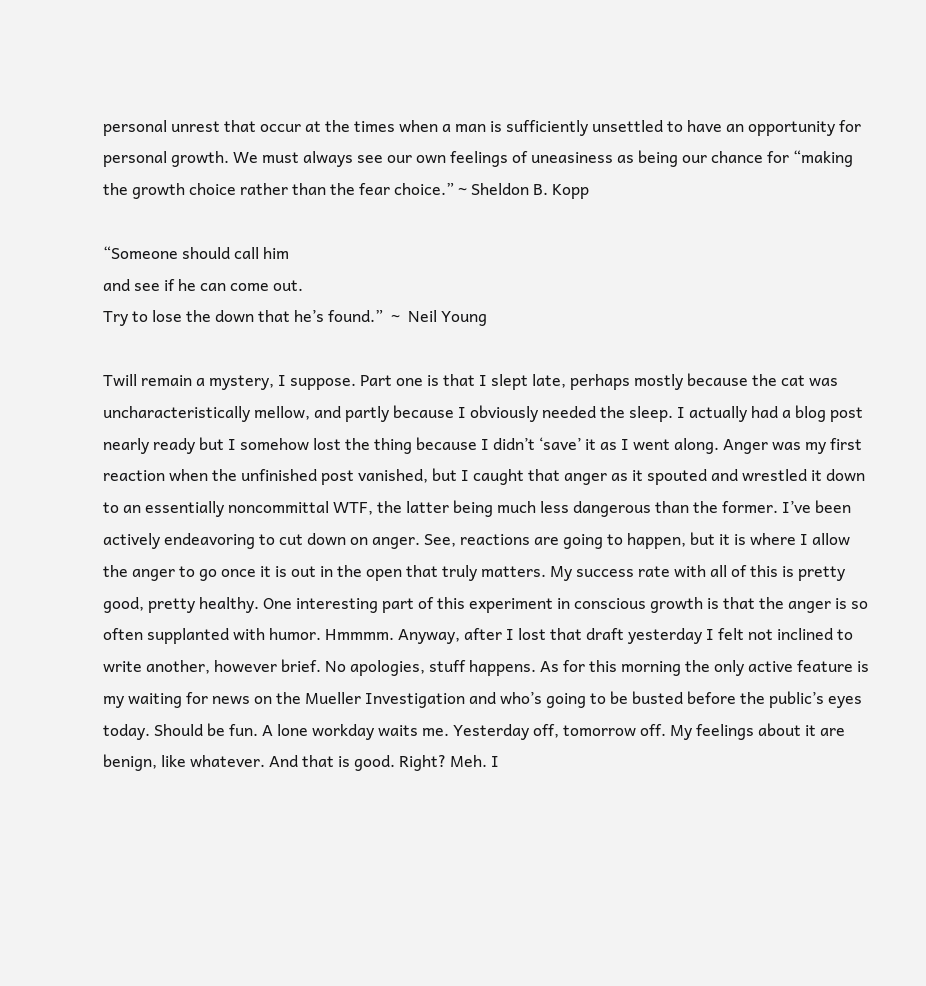personal unrest that occur at the times when a man is sufficiently unsettled to have an opportunity for personal growth. We must always see our own feelings of uneasiness as being our chance for “making the growth choice rather than the fear choice.” ~ Sheldon B. Kopp

“Someone should call him
and see if he can come out.
Try to lose the down that he’s found.”  ~  Neil Young

Twill remain a mystery, I suppose. Part one is that I slept late, perhaps mostly because the cat was uncharacteristically mellow, and partly because I obviously needed the sleep. I actually had a blog post nearly ready but I somehow lost the thing because I didn’t ‘save’ it as I went along. Anger was my first reaction when the unfinished post vanished, but I caught that anger as it spouted and wrestled it down to an essentially noncommittal WTF, the latter being much less dangerous than the former. I’ve been actively endeavoring to cut down on anger. See, reactions are going to happen, but it is where I allow the anger to go once it is out in the open that truly matters. My success rate with all of this is pretty good, pretty healthy. One interesting part of this experiment in conscious growth is that the anger is so often supplanted with humor. Hmmmm. Anyway, after I lost that draft yesterday I felt not inclined to write another, however brief. No apologies, stuff happens. As for this morning the only active feature is my waiting for news on the Mueller Investigation and who’s going to be busted before the public’s eyes today. Should be fun. A lone workday waits me. Yesterday off, tomorrow off. My feelings about it are benign, like whatever. And that is good. Right? Meh. I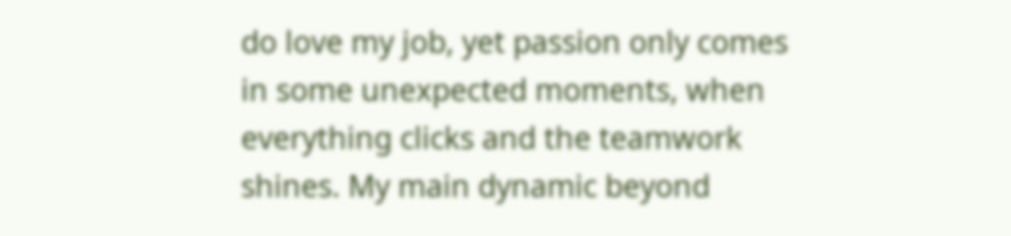do love my job, yet passion only comes in some unexpected moments, when everything clicks and the teamwork shines. My main dynamic beyond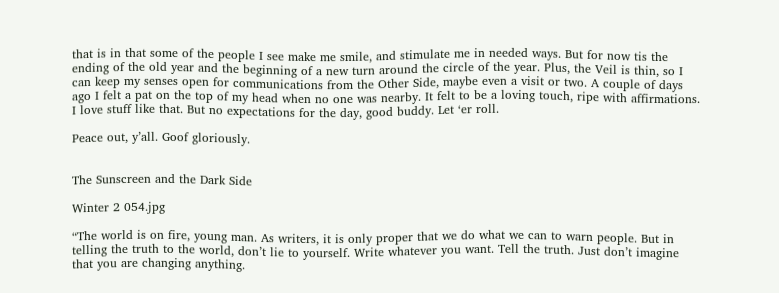that is in that some of the people I see make me smile, and stimulate me in needed ways. But for now tis the ending of the old year and the beginning of a new turn around the circle of the year. Plus, the Veil is thin, so I can keep my senses open for communications from the Other Side, maybe even a visit or two. A couple of days ago I felt a pat on the top of my head when no one was nearby. It felt to be a loving touch, ripe with affirmations. I love stuff like that. But no expectations for the day, good buddy. Let ‘er roll.

Peace out, y’all. Goof gloriously.


The Sunscreen and the Dark Side

Winter 2 054.jpg

“The world is on fire, young man. As writers, it is only proper that we do what we can to warn people. But in telling the truth to the world, don’t lie to yourself. Write whatever you want. Tell the truth. Just don’t imagine that you are changing anything.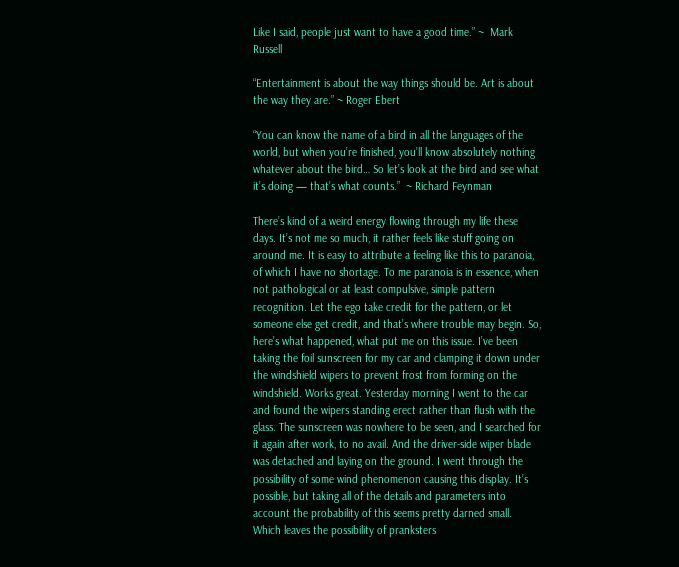Like I said, people just want to have a good time.” ~  Mark Russell

“Entertainment is about the way things should be. Art is about the way they are.” ~ Roger Ebert

“You can know the name of a bird in all the languages of the world, but when you’re finished, you’ll know absolutely nothing whatever about the bird… So let’s look at the bird and see what it’s doing — that’s what counts.”  ~ Richard Feynman

There’s kind of a weird energy flowing through my life these days. It’s not me so much, it rather feels like stuff going on around me. It is easy to attribute a feeling like this to paranoia, of which I have no shortage. To me paranoia is in essence, when not pathological or at least compulsive, simple pattern recognition. Let the ego take credit for the pattern, or let someone else get credit, and that’s where trouble may begin. So, here’s what happened, what put me on this issue. I’ve been taking the foil sunscreen for my car and clamping it down under the windshield wipers to prevent frost from forming on the windshield. Works great. Yesterday morning I went to the car and found the wipers standing erect rather than flush with the glass. The sunscreen was nowhere to be seen, and I searched for it again after work, to no avail. And the driver-side wiper blade was detached and laying on the ground. I went through the possibility of some wind phenomenon causing this display. It’s possible, but taking all of the details and parameters into account the probability of this seems pretty darned small. Which leaves the possibility of pranksters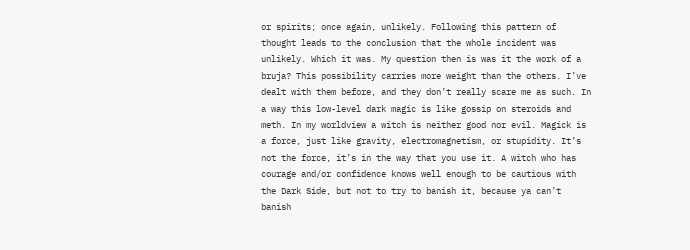or spirits; once again, unlikely. Following this pattern of thought leads to the conclusion that the whole incident was unlikely. Which it was. My question then is was it the work of a bruja? This possibility carries more weight than the others. I’ve dealt with them before, and they don’t really scare me as such. In a way this low-level dark magic is like gossip on steroids and meth. In my worldview a witch is neither good nor evil. Magick is a force, just like gravity, electromagnetism, or stupidity. It’s not the force, it’s in the way that you use it. A witch who has courage and/or confidence knows well enough to be cautious with the Dark Side, but not to try to banish it, because ya can’t banish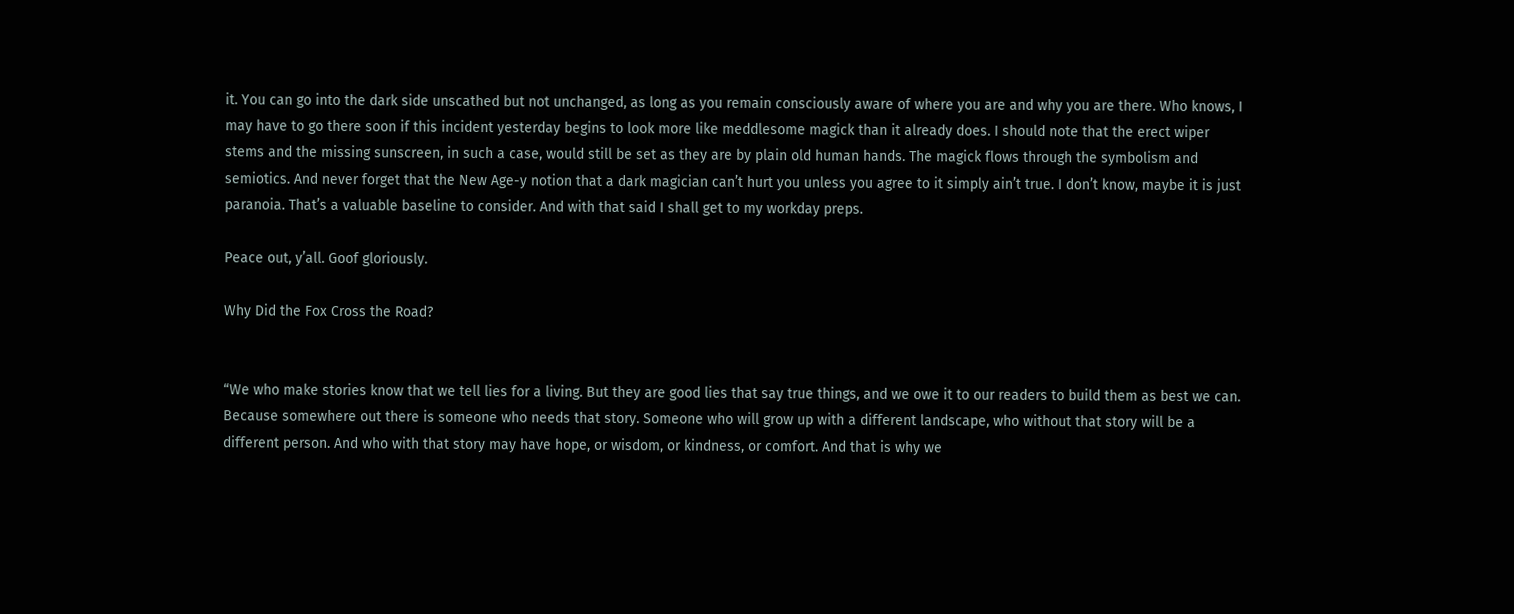it. You can go into the dark side unscathed but not unchanged, as long as you remain consciously aware of where you are and why you are there. Who knows, I may have to go there soon if this incident yesterday begins to look more like meddlesome magick than it already does. I should note that the erect wiper stems and the missing sunscreen, in such a case, would still be set as they are by plain old human hands. The magick flows through the symbolism and semiotics. And never forget that the New Age-y notion that a dark magician can’t hurt you unless you agree to it simply ain’t true. I don’t know, maybe it is just paranoia. That’s a valuable baseline to consider. And with that said I shall get to my workday preps.

Peace out, y’all. Goof gloriously.

Why Did the Fox Cross the Road?


“We who make stories know that we tell lies for a living. But they are good lies that say true things, and we owe it to our readers to build them as best we can. Because somewhere out there is someone who needs that story. Someone who will grow up with a different landscape, who without that story will be a different person. And who with that story may have hope, or wisdom, or kindness, or comfort. And that is why we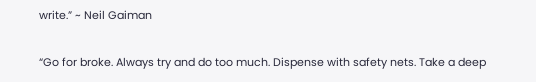write.” ~ Neil Gaiman

“Go for broke. Always try and do too much. Dispense with safety nets. Take a deep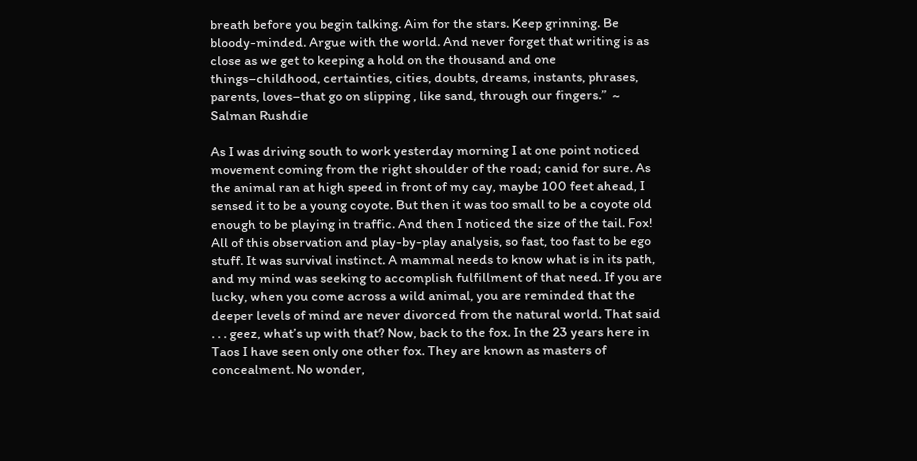breath before you begin talking. Aim for the stars. Keep grinning. Be bloody-minded. Argue with the world. And never forget that writing is as close as we get to keeping a hold on the thousand and one things–childhood, certainties, cities, doubts, dreams, instants, phrases, parents, loves–that go on slipping , like sand, through our fingers.”  ~ Salman Rushdie

As I was driving south to work yesterday morning I at one point noticed movement coming from the right shoulder of the road; canid for sure. As the animal ran at high speed in front of my cay, maybe 100 feet ahead, I sensed it to be a young coyote. But then it was too small to be a coyote old enough to be playing in traffic. And then I noticed the size of the tail. Fox! All of this observation and play-by-play analysis, so fast, too fast to be ego stuff. It was survival instinct. A mammal needs to know what is in its path, and my mind was seeking to accomplish fulfillment of that need. If you are lucky, when you come across a wild animal, you are reminded that the deeper levels of mind are never divorced from the natural world. That said . . . geez, what’s up with that? Now, back to the fox. In the 23 years here in Taos I have seen only one other fox. They are known as masters of concealment. No wonder,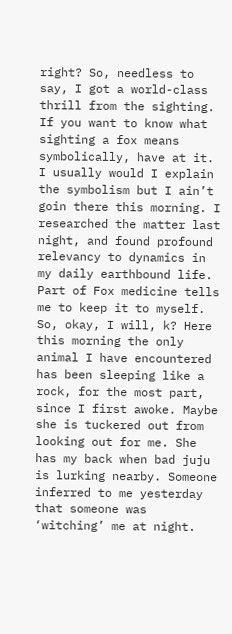right? So, needless to say, I got a world-class thrill from the sighting. If you want to know what sighting a fox means symbolically, have at it. I usually would I explain the symbolism but I ain’t goin there this morning. I researched the matter last night, and found profound relevancy to dynamics in my daily earthbound life. Part of Fox medicine tells me to keep it to myself. So, okay, I will, k? Here this morning the only animal I have encountered has been sleeping like a rock, for the most part, since I first awoke. Maybe she is tuckered out from looking out for me. She has my back when bad juju is lurking nearby. Someone inferred to me yesterday that someone was ‘witching’ me at night.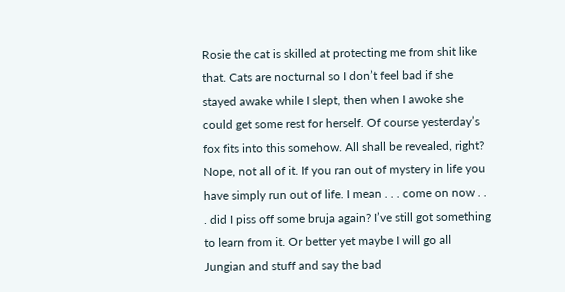Rosie the cat is skilled at protecting me from shit like that. Cats are nocturnal so I don’t feel bad if she stayed awake while I slept, then when I awoke she could get some rest for herself. Of course yesterday’s fox fits into this somehow. All shall be revealed, right? Nope, not all of it. If you ran out of mystery in life you have simply run out of life. I mean . . . come on now . . . did I piss off some bruja again? I’ve still got something to learn from it. Or better yet maybe I will go all Jungian and stuff and say the bad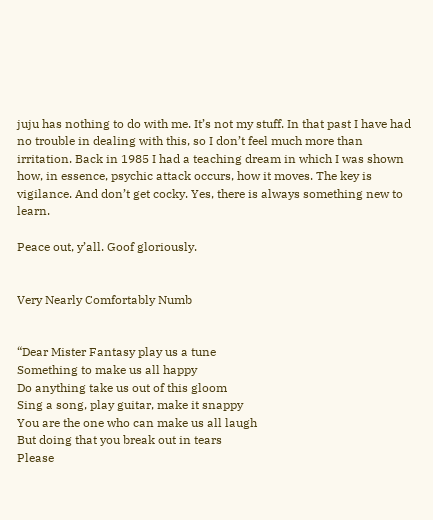juju has nothing to do with me. It’s not my stuff. In that past I have had no trouble in dealing with this, so I don’t feel much more than irritation. Back in 1985 I had a teaching dream in which I was shown how, in essence, psychic attack occurs, how it moves. The key is vigilance. And don’t get cocky. Yes, there is always something new to learn.

Peace out, y’all. Goof gloriously.


Very Nearly Comfortably Numb


“Dear Mister Fantasy play us a tune
Something to make us all happy
Do anything take us out of this gloom
Sing a song, play guitar, make it snappy
You are the one who can make us all laugh
But doing that you break out in tears
Please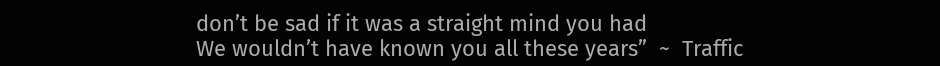don’t be sad if it was a straight mind you had
We wouldn’t have known you all these years”  ~  Traffic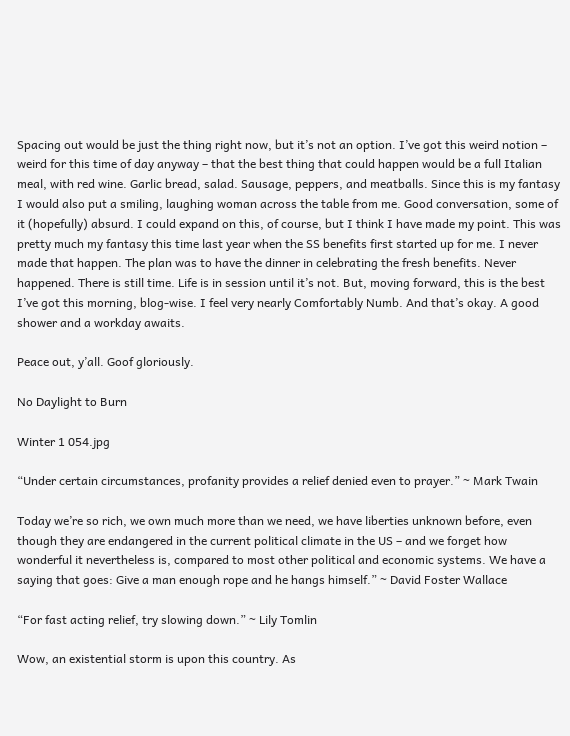Spacing out would be just the thing right now, but it’s not an option. I’ve got this weird notion – weird for this time of day anyway – that the best thing that could happen would be a full Italian meal, with red wine. Garlic bread, salad. Sausage, peppers, and meatballs. Since this is my fantasy I would also put a smiling, laughing woman across the table from me. Good conversation, some of it (hopefully) absurd. I could expand on this, of course, but I think I have made my point. This was pretty much my fantasy this time last year when the SS benefits first started up for me. I never made that happen. The plan was to have the dinner in celebrating the fresh benefits. Never happened. There is still time. Life is in session until it’s not. But, moving forward, this is the best I’ve got this morning, blog-wise. I feel very nearly Comfortably Numb. And that’s okay. A good shower and a workday awaits.

Peace out, y’all. Goof gloriously.

No Daylight to Burn

Winter 1 054.jpg

“Under certain circumstances, profanity provides a relief denied even to prayer.” ~ Mark Twain

Today we’re so rich, we own much more than we need, we have liberties unknown before, even though they are endangered in the current political climate in the US – and we forget how wonderful it nevertheless is, compared to most other political and economic systems. We have a saying that goes: Give a man enough rope and he hangs himself.” ~ David Foster Wallace

“For fast acting relief, try slowing down.” ~ Lily Tomlin

Wow, an existential storm is upon this country. As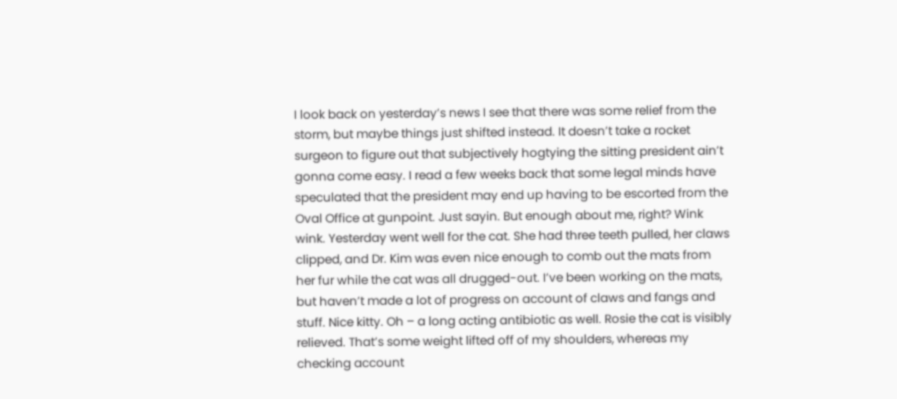I look back on yesterday’s news I see that there was some relief from the storm, but maybe things just shifted instead. It doesn’t take a rocket surgeon to figure out that subjectively hogtying the sitting president ain’t gonna come easy. I read a few weeks back that some legal minds have speculated that the president may end up having to be escorted from the Oval Office at gunpoint. Just sayin. But enough about me, right? Wink wink. Yesterday went well for the cat. She had three teeth pulled, her claws clipped, and Dr. Kim was even nice enough to comb out the mats from her fur while the cat was all drugged-out. I’ve been working on the mats, but haven’t made a lot of progress on account of claws and fangs and stuff. Nice kitty. Oh – a long acting antibiotic as well. Rosie the cat is visibly relieved. That’s some weight lifted off of my shoulders, whereas my checking account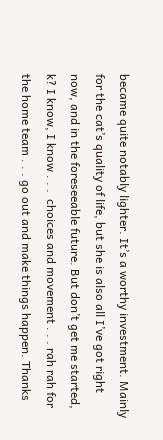became quite notably lighter. It’s a worthy investment. Mainly for the cat’s quality of life, but she is also all I’ve got right now, and in the foreseeable future. But don’t get me started, k? I know, I know . . .  choices and movement . . . rah rah for the home team . . . go out and make things happen. Thanks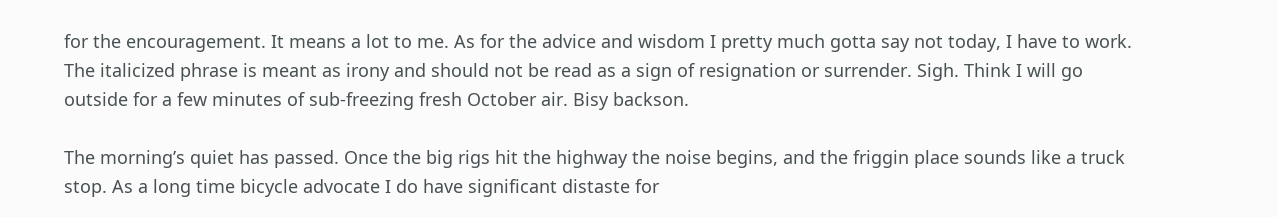for the encouragement. It means a lot to me. As for the advice and wisdom I pretty much gotta say not today, I have to work. The italicized phrase is meant as irony and should not be read as a sign of resignation or surrender. Sigh. Think I will go outside for a few minutes of sub-freezing fresh October air. Bisy backson.

The morning’s quiet has passed. Once the big rigs hit the highway the noise begins, and the friggin place sounds like a truck stop. As a long time bicycle advocate I do have significant distaste for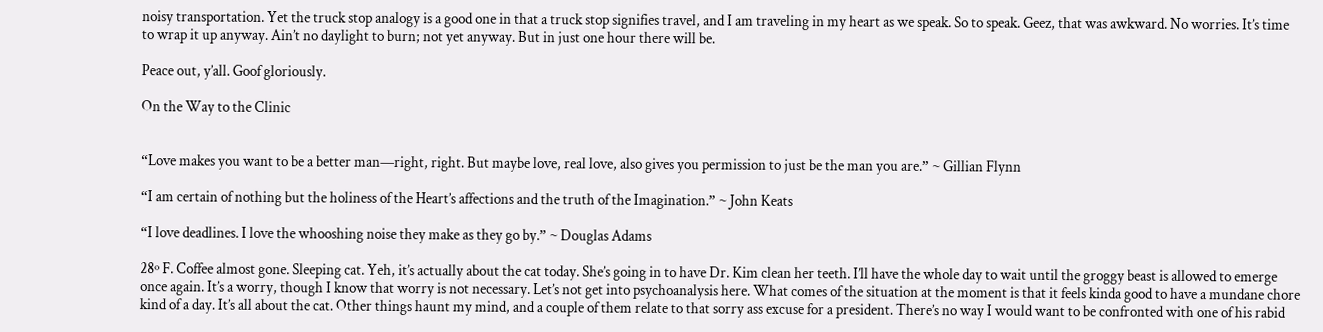noisy transportation. Yet the truck stop analogy is a good one in that a truck stop signifies travel, and I am traveling in my heart as we speak. So to speak. Geez, that was awkward. No worries. It’s time to wrap it up anyway. Ain’t no daylight to burn; not yet anyway. But in just one hour there will be.

Peace out, y’all. Goof gloriously.

On the Way to the Clinic


“Love makes you want to be a better man—right, right. But maybe love, real love, also gives you permission to just be the man you are.” ~ Gillian Flynn

“I am certain of nothing but the holiness of the Heart’s affections and the truth of the Imagination.” ~ John Keats

“I love deadlines. I love the whooshing noise they make as they go by.” ~ Douglas Adams

28º F. Coffee almost gone. Sleeping cat. Yeh, it’s actually about the cat today. She’s going in to have Dr. Kim clean her teeth. I’ll have the whole day to wait until the groggy beast is allowed to emerge once again. It’s a worry, though I know that worry is not necessary. Let’s not get into psychoanalysis here. What comes of the situation at the moment is that it feels kinda good to have a mundane chore kind of a day. It’s all about the cat. Other things haunt my mind, and a couple of them relate to that sorry ass excuse for a president. There’s no way I would want to be confronted with one of his rabid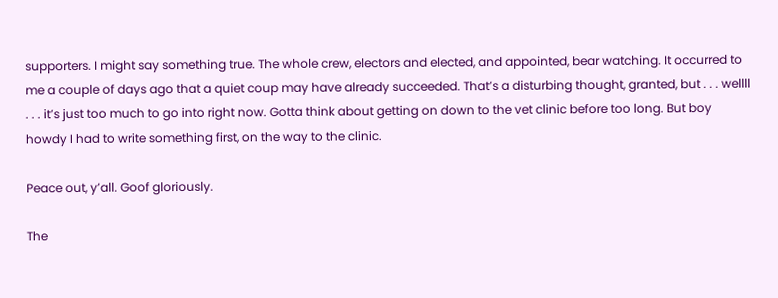supporters. I might say something true. The whole crew, electors and elected, and appointed, bear watching. It occurred to me a couple of days ago that a quiet coup may have already succeeded. That’s a disturbing thought, granted, but . . . wellll . . . it’s just too much to go into right now. Gotta think about getting on down to the vet clinic before too long. But boy howdy I had to write something first, on the way to the clinic.

Peace out, y’all. Goof gloriously.

The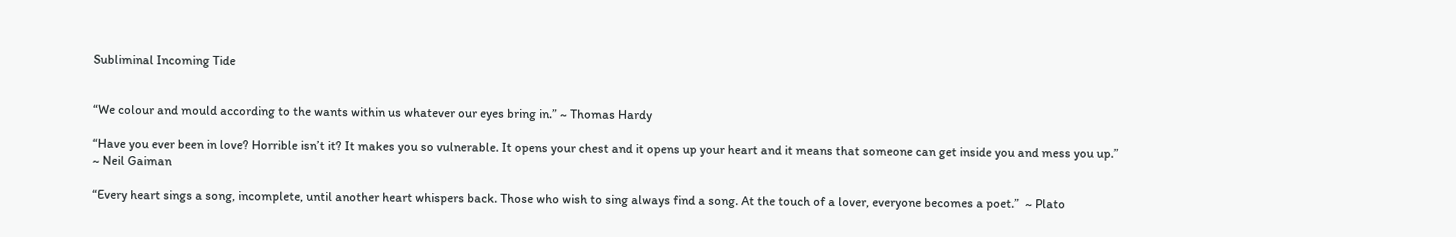Subliminal Incoming Tide


“We colour and mould according to the wants within us whatever our eyes bring in.” ~ Thomas Hardy

“Have you ever been in love? Horrible isn’t it? It makes you so vulnerable. It opens your chest and it opens up your heart and it means that someone can get inside you and mess you up.” ~ Neil Gaiman

“Every heart sings a song, incomplete, until another heart whispers back. Those who wish to sing always find a song. At the touch of a lover, everyone becomes a poet.”  ~ Plato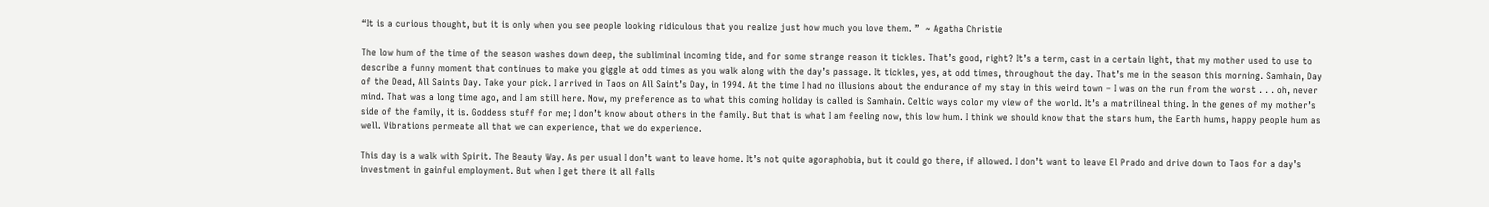“It is a curious thought, but it is only when you see people looking ridiculous that you realize just how much you love them. ”  ~ Agatha Christie

The low hum of the time of the season washes down deep, the subliminal incoming tide, and for some strange reason it tickles. That’s good, right? It’s a term, cast in a certain light, that my mother used to use to describe a funny moment that continues to make you giggle at odd times as you walk along with the day’s passage. It tickles, yes, at odd times, throughout the day. That’s me in the season this morning. Samhain, Day of the Dead, All Saints Day. Take your pick. I arrived in Taos on All Saint’s Day, in 1994. At the time I had no illusions about the endurance of my stay in this weird town – I was on the run from the worst . . . oh, never mind. That was a long time ago, and I am still here. Now, my preference as to what this coming holiday is called is Samhain. Celtic ways color my view of the world. It’s a matrilineal thing. In the genes of my mother’s side of the family, it is. Goddess stuff for me; I don’t know about others in the family. But that is what I am feeling now, this low hum. I think we should know that the stars hum, the Earth hums, happy people hum as well. Vibrations permeate all that we can experience, that we do experience.

This day is a walk with Spirit. The Beauty Way. As per usual I don’t want to leave home. It’s not quite agoraphobia, but it could go there, if allowed. I don’t want to leave El Prado and drive down to Taos for a day’s investment in gainful employment. But when I get there it all falls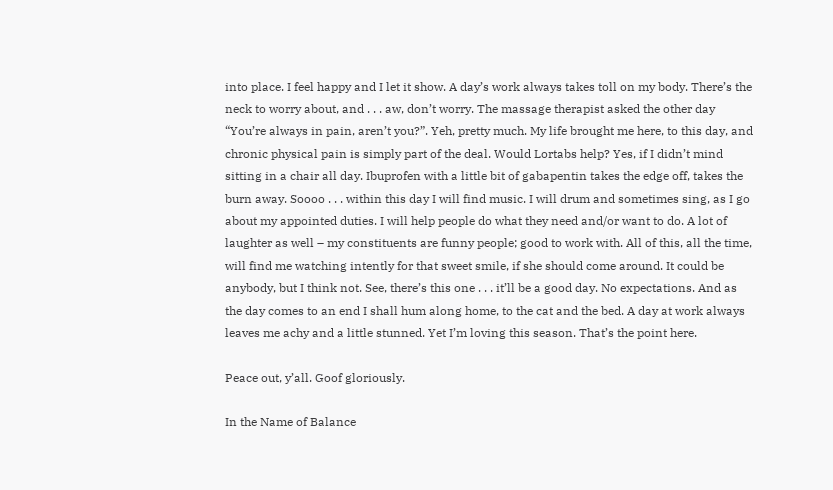into place. I feel happy and I let it show. A day’s work always takes toll on my body. There’s the neck to worry about, and . . . aw, don’t worry. The massage therapist asked the other day “You’re always in pain, aren’t you?”. Yeh, pretty much. My life brought me here, to this day, and chronic physical pain is simply part of the deal. Would Lortabs help? Yes, if I didn’t mind sitting in a chair all day. Ibuprofen with a little bit of gabapentin takes the edge off, takes the burn away. Soooo . . . within this day I will find music. I will drum and sometimes sing, as I go about my appointed duties. I will help people do what they need and/or want to do. A lot of laughter as well – my constituents are funny people; good to work with. All of this, all the time, will find me watching intently for that sweet smile, if she should come around. It could be anybody, but I think not. See, there’s this one . . . it’ll be a good day. No expectations. And as the day comes to an end I shall hum along home, to the cat and the bed. A day at work always leaves me achy and a little stunned. Yet I’m loving this season. That’s the point here.

Peace out, y’all. Goof gloriously.

In the Name of Balance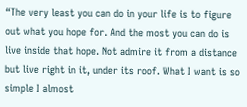“The very least you can do in your life is to figure out what you hope for. And the most you can do is live inside that hope. Not admire it from a distance but live right in it, under its roof. What I want is so simple I almost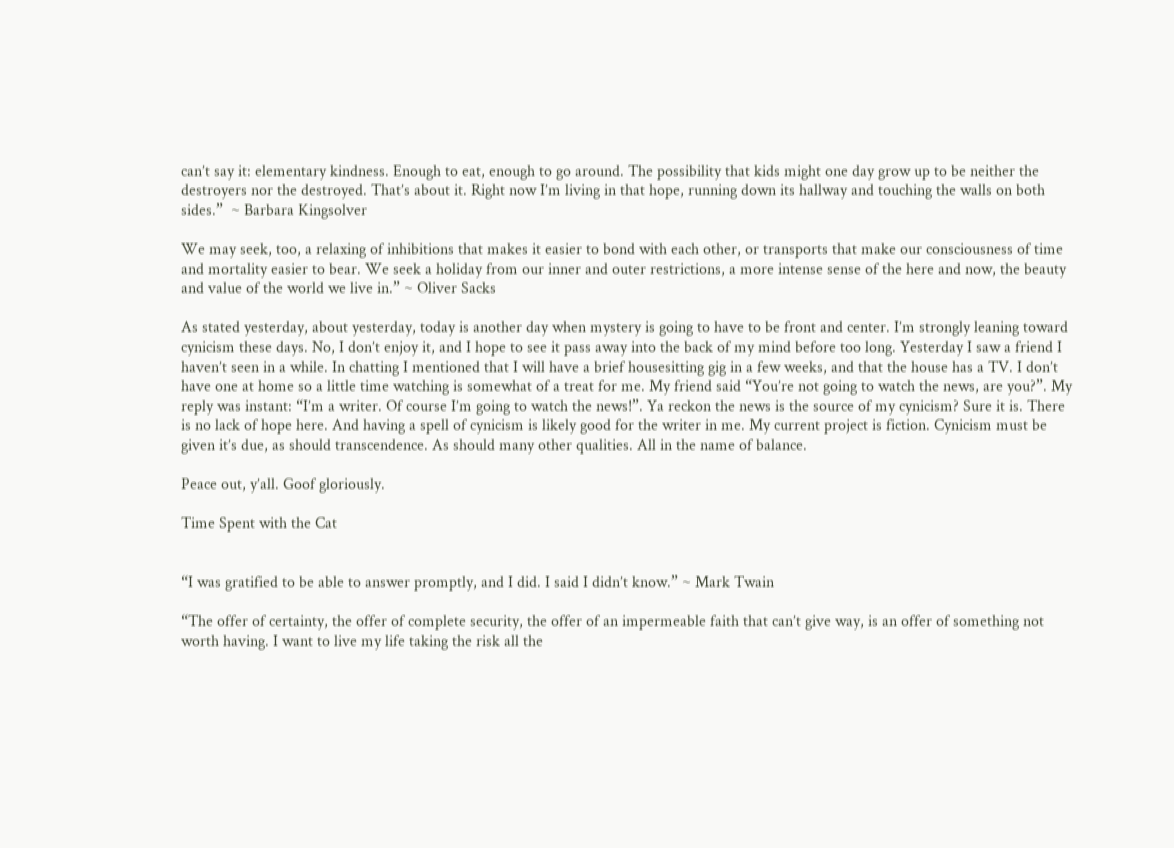can’t say it: elementary kindness. Enough to eat, enough to go around. The possibility that kids might one day grow up to be neither the destroyers nor the destroyed. That’s about it. Right now I’m living in that hope, running down its hallway and touching the walls on both sides.”  ~ Barbara Kingsolver

We may seek, too, a relaxing of inhibitions that makes it easier to bond with each other, or transports that make our consciousness of time and mortality easier to bear. We seek a holiday from our inner and outer restrictions, a more intense sense of the here and now, the beauty and value of the world we live in.” ~ Oliver Sacks

As stated yesterday, about yesterday, today is another day when mystery is going to have to be front and center. I’m strongly leaning toward cynicism these days. No, I don’t enjoy it, and I hope to see it pass away into the back of my mind before too long. Yesterday I saw a friend I haven’t seen in a while. In chatting I mentioned that I will have a brief housesitting gig in a few weeks, and that the house has a TV. I don’t have one at home so a little time watching is somewhat of a treat for me. My friend said “You’re not going to watch the news, are you?”. My reply was instant: “I’m a writer. Of course I’m going to watch the news!”. Ya reckon the news is the source of my cynicism? Sure it is. There is no lack of hope here. And having a spell of cynicism is likely good for the writer in me. My current project is fiction. Cynicism must be given it’s due, as should transcendence. As should many other qualities. All in the name of balance.

Peace out, y’all. Goof gloriously.

Time Spent with the Cat


“I was gratified to be able to answer promptly, and I did. I said I didn’t know.” ~ Mark Twain

“The offer of certainty, the offer of complete security, the offer of an impermeable faith that can’t give way, is an offer of something not worth having. I want to live my life taking the risk all the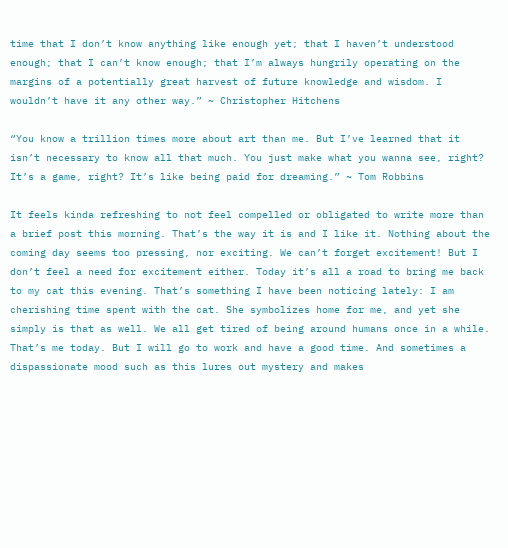time that I don’t know anything like enough yet; that I haven’t understood enough; that I can’t know enough; that I’m always hungrily operating on the margins of a potentially great harvest of future knowledge and wisdom. I wouldn’t have it any other way.” ~ Christopher Hitchens

“You know a trillion times more about art than me. But I’ve learned that it isn’t necessary to know all that much. You just make what you wanna see, right? It’s a game, right? It’s like being paid for dreaming.” ~ Tom Robbins

It feels kinda refreshing to not feel compelled or obligated to write more than a brief post this morning. That’s the way it is and I like it. Nothing about the coming day seems too pressing, nor exciting. We can’t forget excitement! But I don’t feel a need for excitement either. Today it’s all a road to bring me back to my cat this evening. That’s something I have been noticing lately: I am cherishing time spent with the cat. She symbolizes home for me, and yet she simply is that as well. We all get tired of being around humans once in a while. That’s me today. But I will go to work and have a good time. And sometimes a dispassionate mood such as this lures out mystery and makes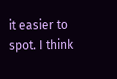it easier to spot. I think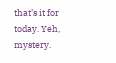that’s it for today. Yeh, mystery.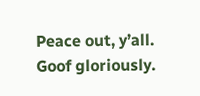Peace out, y’all. Goof gloriously.